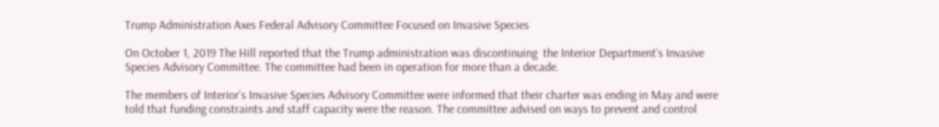Trump Administration Axes Federal Advisory Committee Focused on Invasive Species

On October 1, 2019 The Hill reported that the Trump administration was discontinuing  the Interior Department’s Invasive Species Advisory Committee. The committee had been in operation for more than a decade.

The members of Interior’s Invasive Species Advisory Committee were informed that their charter was ending in May and were told that funding constraints and staff capacity were the reason. The committee advised on ways to prevent and control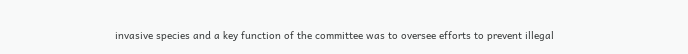invasive species and a key function of the committee was to oversee efforts to prevent illegal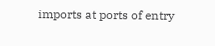imports at ports of entry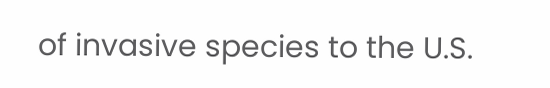of invasive species to the U.S.